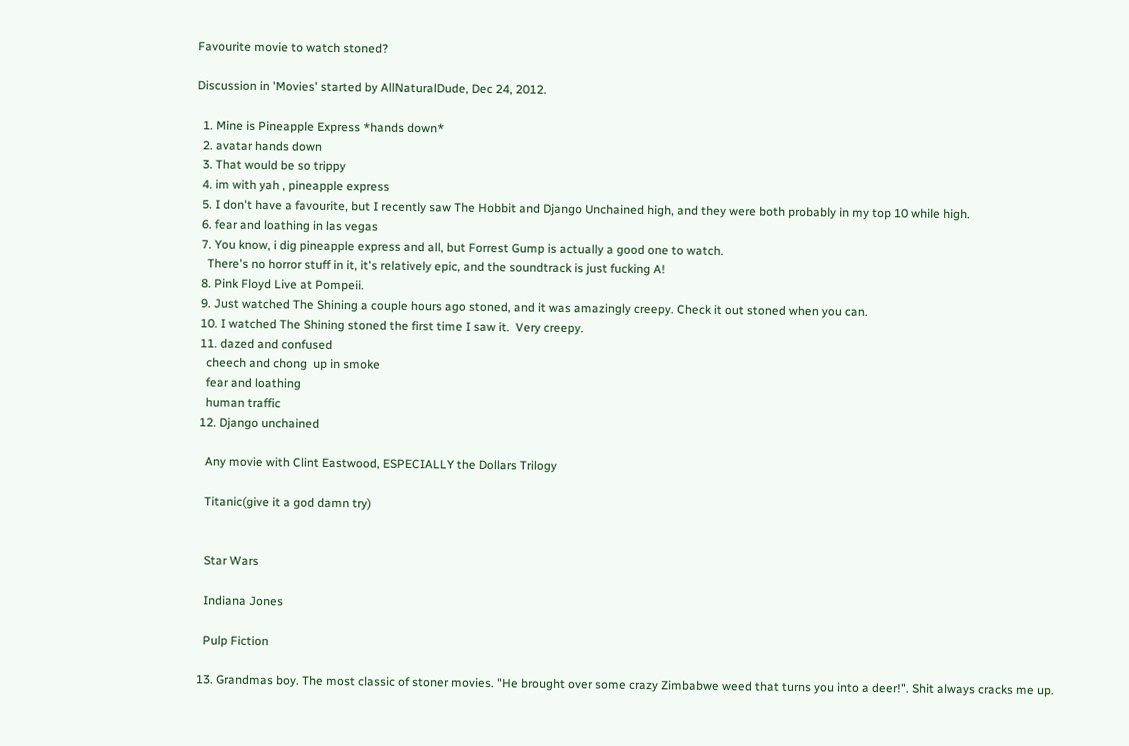Favourite movie to watch stoned?

Discussion in 'Movies' started by AllNaturalDude, Dec 24, 2012.

  1. Mine is Pineapple Express *hands down*
  2. avatar hands down
  3. That would be so trippy
  4. im with yah , pineapple express
  5. I don't have a favourite, but I recently saw The Hobbit and Django Unchained high, and they were both probably in my top 10 while high.
  6. fear and loathing in las vegas
  7. You know, i dig pineapple express and all, but Forrest Gump is actually a good one to watch.
    There's no horror stuff in it, it's relatively epic, and the soundtrack is just fucking A!
  8. Pink Floyd Live at Pompeii.
  9. Just watched The Shining a couple hours ago stoned, and it was amazingly creepy. Check it out stoned when you can.
  10. I watched The Shining stoned the first time I saw it.  Very creepy.
  11. dazed and confused
    cheech and chong  up in smoke
    fear and loathing
    human traffic
  12. Django unchained

    Any movie with Clint Eastwood, ESPECIALLY the Dollars Trilogy

    Titanic(give it a god damn try)


    Star Wars

    Indiana Jones

    Pulp Fiction

  13. Grandmas boy. The most classic of stoner movies. "He brought over some crazy Zimbabwe weed that turns you into a deer!". Shit always cracks me up.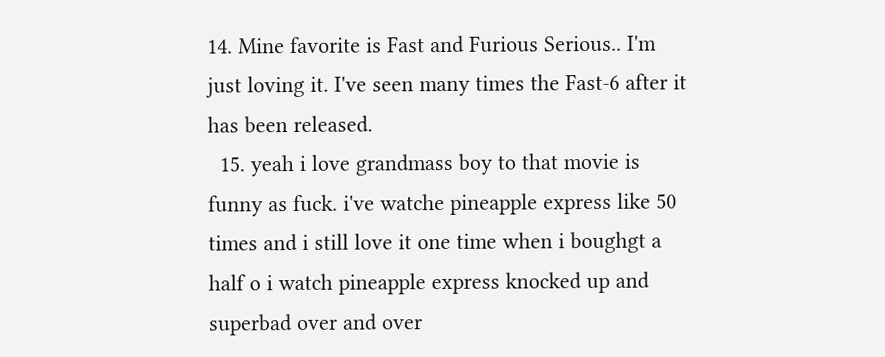14. Mine favorite is Fast and Furious Serious.. I'm just loving it. I've seen many times the Fast-6 after it has been released.
  15. yeah i love grandmass boy to that movie is funny as fuck. i've watche pineapple express like 50 times and i still love it one time when i boughgt a half o i watch pineapple express knocked up and superbad over and over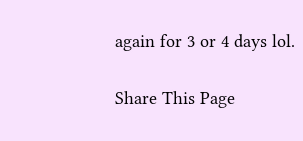again for 3 or 4 days lol.

Share This Page